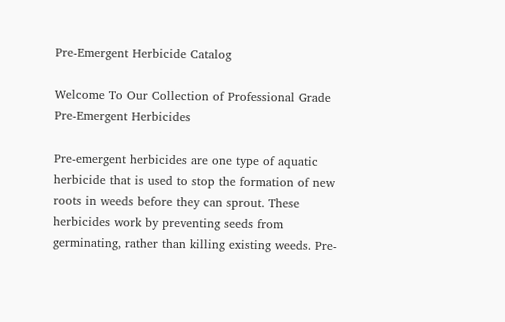Pre-Emergent Herbicide Catalog

Welcome To Our Collection of Professional Grade Pre-Emergent Herbicides

Pre-emergent herbicides are one type of aquatic herbicide that is used to stop the formation of new roots in weeds before they can sprout. These herbicides work by preventing seeds from germinating, rather than killing existing weeds. Pre-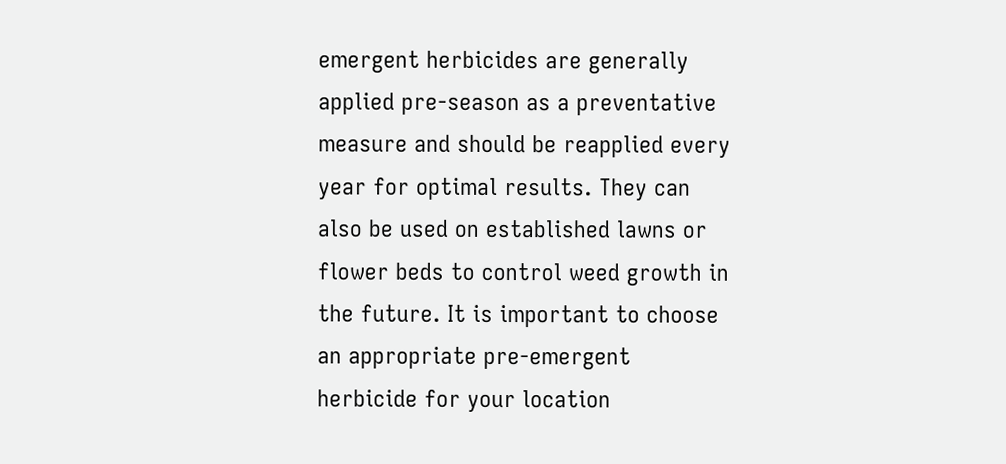emergent herbicides are generally applied pre-season as a preventative measure and should be reapplied every year for optimal results. They can also be used on established lawns or flower beds to control weed growth in the future. It is important to choose an appropriate pre-emergent herbicide for your location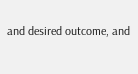and desired outcome, and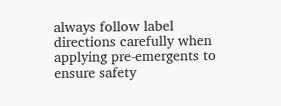always follow label directions carefully when applying pre-emergents to ensure safety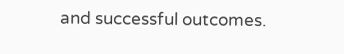and successful outcomes.